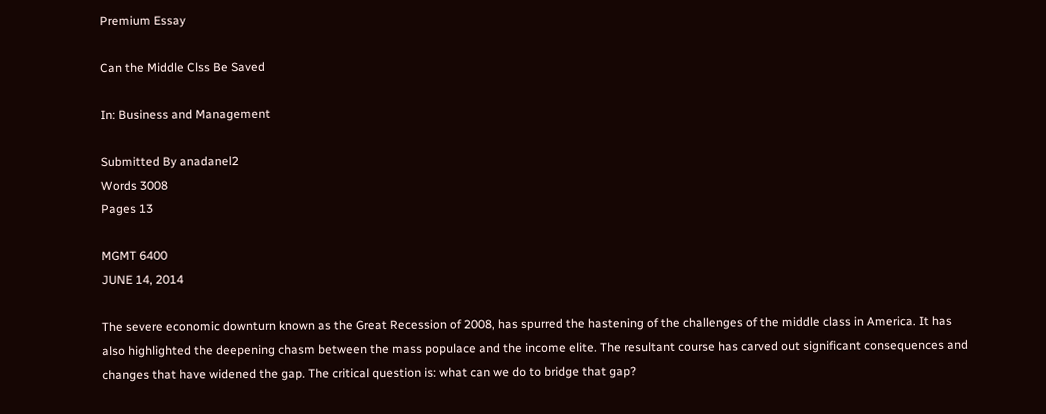Premium Essay

Can the Middle Clss Be Saved

In: Business and Management

Submitted By anadanel2
Words 3008
Pages 13

MGMT 6400
JUNE 14, 2014

The severe economic downturn known as the Great Recession of 2008, has spurred the hastening of the challenges of the middle class in America. It has also highlighted the deepening chasm between the mass populace and the income elite. The resultant course has carved out significant consequences and changes that have widened the gap. The critical question is: what can we do to bridge that gap?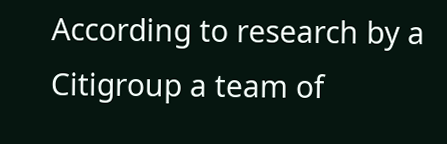According to research by a Citigroup a team of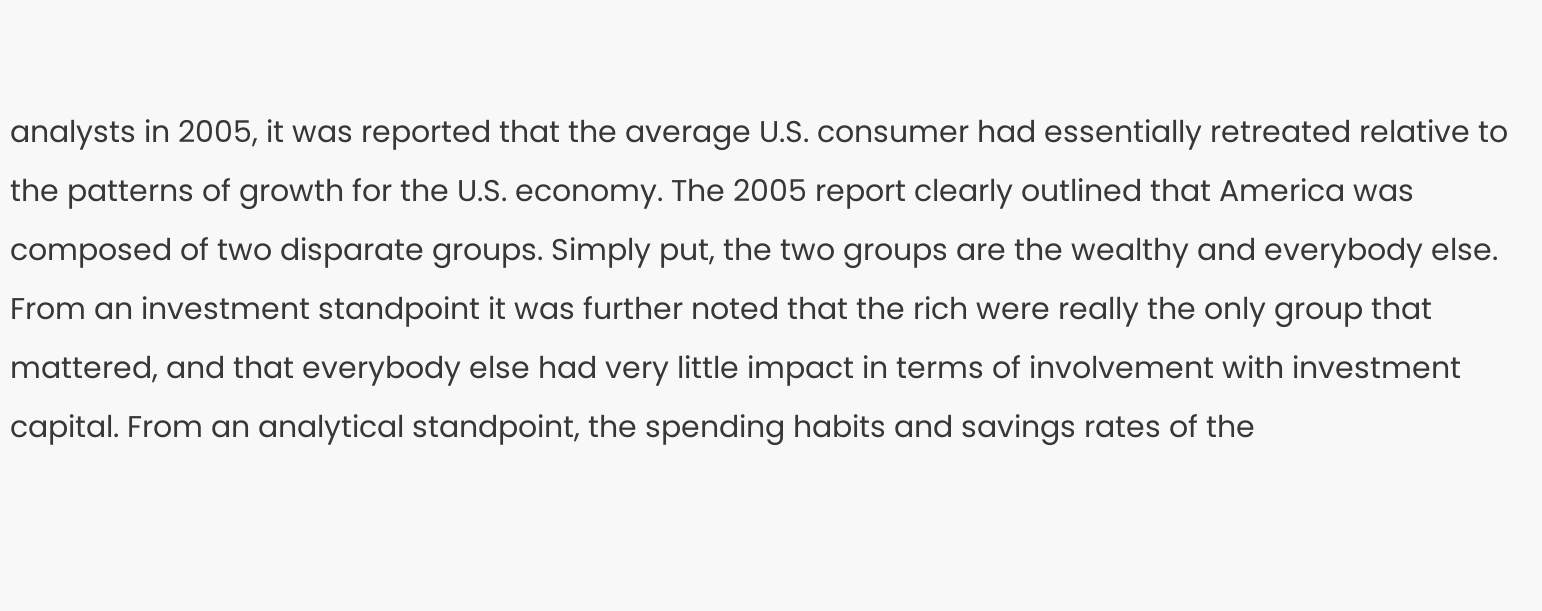analysts in 2005, it was reported that the average U.S. consumer had essentially retreated relative to the patterns of growth for the U.S. economy. The 2005 report clearly outlined that America was composed of two disparate groups. Simply put, the two groups are the wealthy and everybody else. From an investment standpoint it was further noted that the rich were really the only group that mattered, and that everybody else had very little impact in terms of involvement with investment capital. From an analytical standpoint, the spending habits and savings rates of the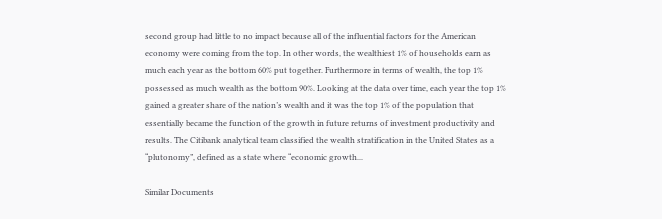second group had little to no impact because all of the influential factors for the American economy were coming from the top. In other words, the wealthiest 1% of households earn as much each year as the bottom 60% put together. Furthermore in terms of wealth, the top 1% possessed as much wealth as the bottom 90%. Looking at the data over time, each year the top 1% gained a greater share of the nation’s wealth and it was the top 1% of the population that essentially became the function of the growth in future returns of investment productivity and results. The Citibank analytical team classified the wealth stratification in the United States as a “plutonomy”, defined as a state where “economic growth...

Similar Documents